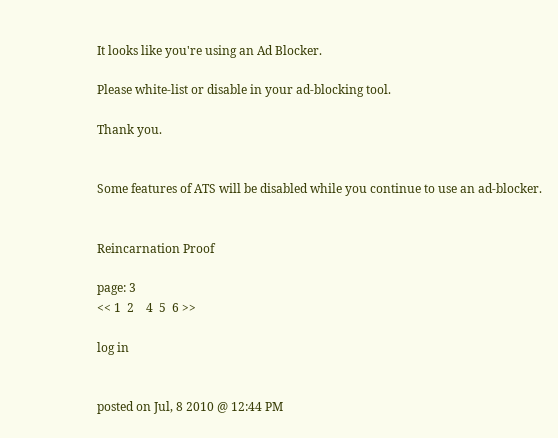It looks like you're using an Ad Blocker.

Please white-list or disable in your ad-blocking tool.

Thank you.


Some features of ATS will be disabled while you continue to use an ad-blocker.


Reincarnation Proof

page: 3
<< 1  2    4  5  6 >>

log in


posted on Jul, 8 2010 @ 12:44 PM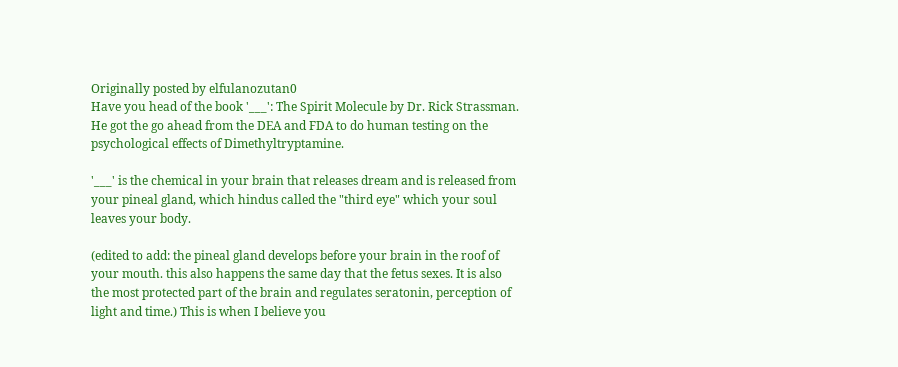Originally posted by elfulanozutan0
Have you head of the book '___': The Spirit Molecule by Dr. Rick Strassman. He got the go ahead from the DEA and FDA to do human testing on the psychological effects of Dimethyltryptamine.

'___' is the chemical in your brain that releases dream and is released from your pineal gland, which hindus called the "third eye" which your soul leaves your body.

(edited to add: the pineal gland develops before your brain in the roof of your mouth. this also happens the same day that the fetus sexes. It is also the most protected part of the brain and regulates seratonin, perception of light and time.) This is when I believe you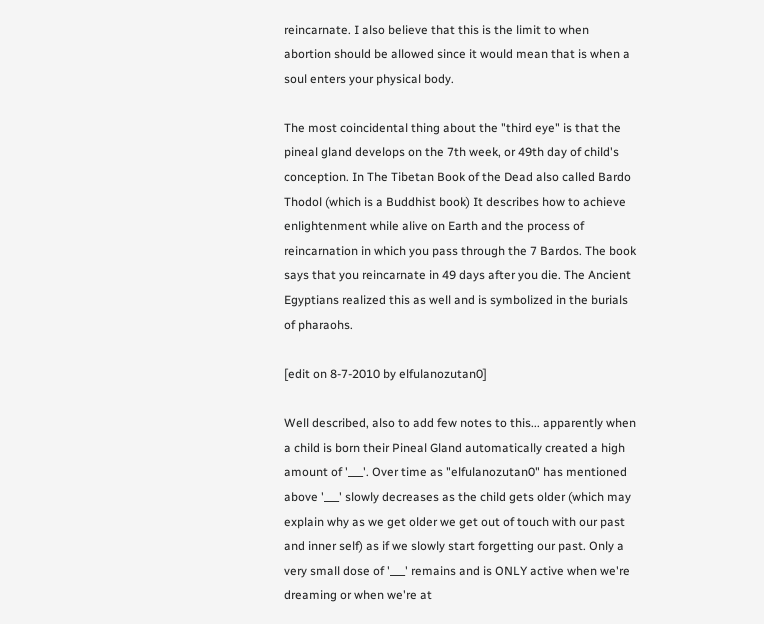reincarnate. I also believe that this is the limit to when abortion should be allowed since it would mean that is when a soul enters your physical body.

The most coincidental thing about the "third eye" is that the pineal gland develops on the 7th week, or 49th day of child's conception. In The Tibetan Book of the Dead also called Bardo Thodol (which is a Buddhist book) It describes how to achieve enlightenment while alive on Earth and the process of reincarnation in which you pass through the 7 Bardos. The book says that you reincarnate in 49 days after you die. The Ancient Egyptians realized this as well and is symbolized in the burials of pharaohs.

[edit on 8-7-2010 by elfulanozutan0]

Well described, also to add few notes to this... apparently when a child is born their Pineal Gland automatically created a high amount of '___'. Over time as "elfulanozutan0" has mentioned above '___' slowly decreases as the child gets older (which may explain why as we get older we get out of touch with our past and inner self) as if we slowly start forgetting our past. Only a very small dose of '___' remains and is ONLY active when we're dreaming or when we're at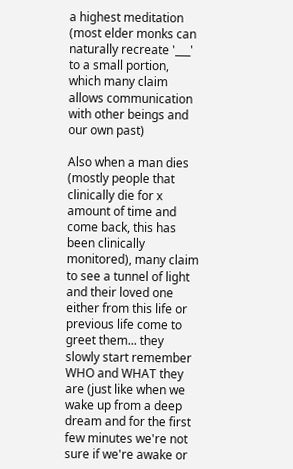a highest meditation (most elder monks can naturally recreate '___' to a small portion, which many claim allows communication with other beings and our own past)

Also when a man dies (mostly people that clinically die for x amount of time and come back, this has been clinically monitored), many claim to see a tunnel of light and their loved one either from this life or previous life come to greet them... they slowly start remember WHO and WHAT they are (just like when we wake up from a deep dream and for the first few minutes we're not sure if we're awake or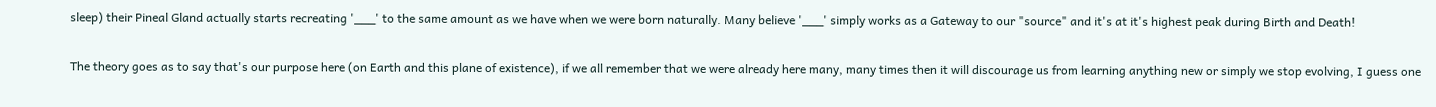sleep) their Pineal Gland actually starts recreating '___' to the same amount as we have when we were born naturally. Many believe '___' simply works as a Gateway to our "source" and it's at it's highest peak during Birth and Death!

The theory goes as to say that's our purpose here (on Earth and this plane of existence), if we all remember that we were already here many, many times then it will discourage us from learning anything new or simply we stop evolving, I guess one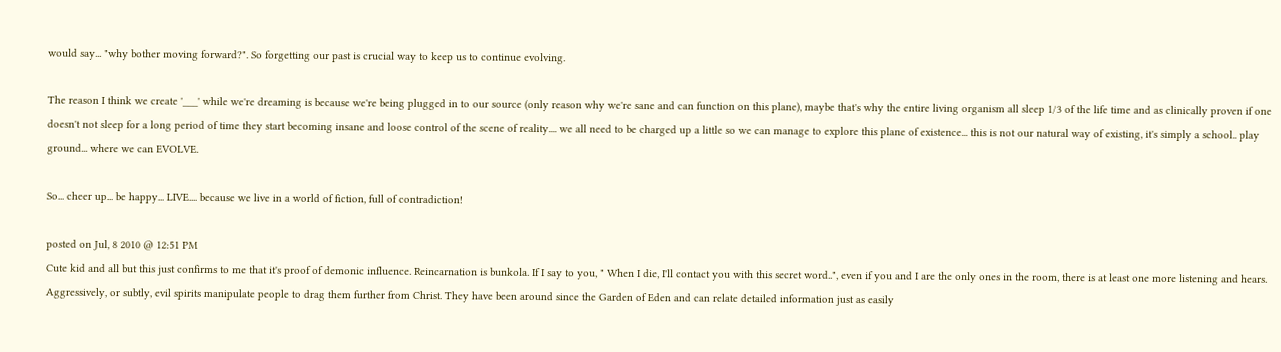would say... "why bother moving forward?". So forgetting our past is crucial way to keep us to continue evolving.

The reason I think we create '___' while we're dreaming is because we're being plugged in to our source (only reason why we're sane and can function on this plane), maybe that's why the entire living organism all sleep 1/3 of the life time and as clinically proven if one doesn't not sleep for a long period of time they start becoming insane and loose control of the scene of reality.... we all need to be charged up a little so we can manage to explore this plane of existence... this is not our natural way of existing, it's simply a school.. play ground... where we can EVOLVE.

So... cheer up... be happy... LIVE.... because we live in a world of fiction, full of contradiction!

posted on Jul, 8 2010 @ 12:51 PM
Cute kid and all but this just confirms to me that it's proof of demonic influence. Reincarnation is bunkola. If I say to you, " When I die, I'll contact you with this secret word..", even if you and I are the only ones in the room, there is at least one more listening and hears. Aggressively, or subtly, evil spirits manipulate people to drag them further from Christ. They have been around since the Garden of Eden and can relate detailed information just as easily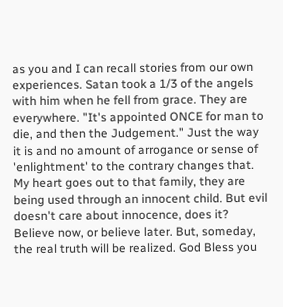as you and I can recall stories from our own experiences. Satan took a 1/3 of the angels with him when he fell from grace. They are everywhere. "It's appointed ONCE for man to die, and then the Judgement." Just the way it is and no amount of arrogance or sense of 'enlightment' to the contrary changes that. My heart goes out to that family, they are being used through an innocent child. But evil doesn't care about innocence, does it? Believe now, or believe later. But, someday, the real truth will be realized. God Bless you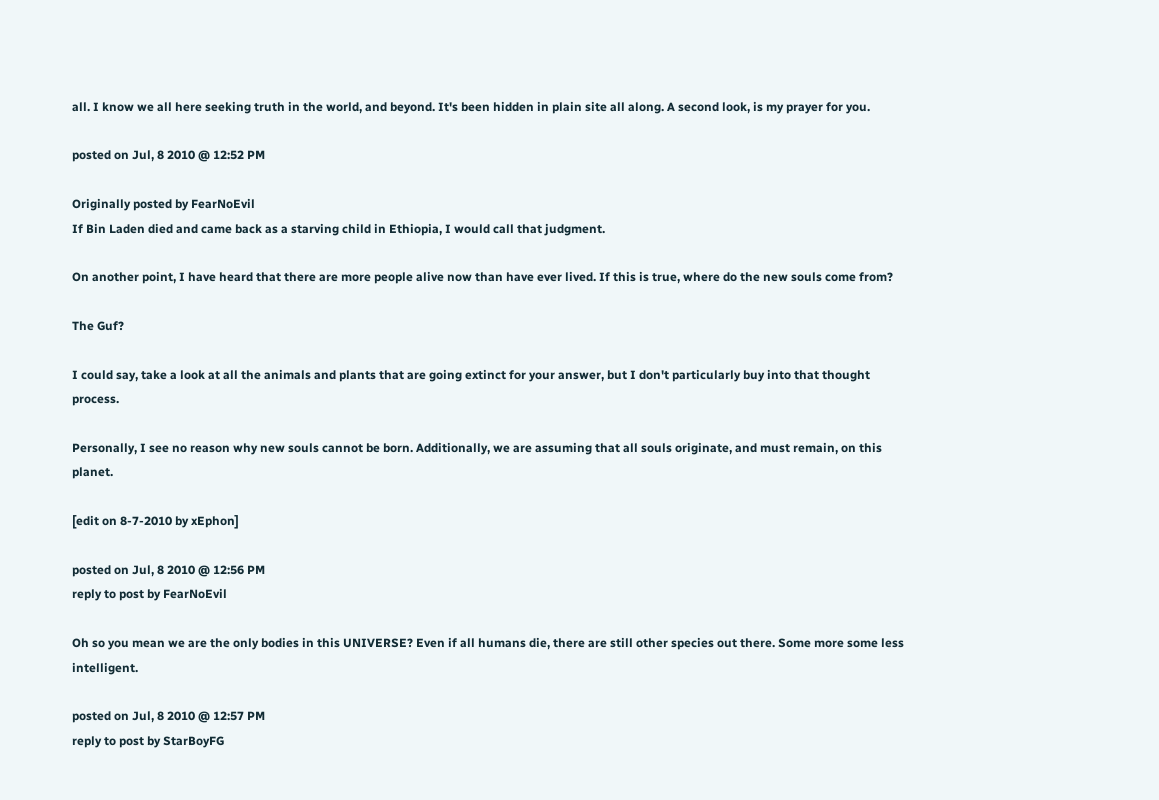all. I know we all here seeking truth in the world, and beyond. It's been hidden in plain site all along. A second look, is my prayer for you.

posted on Jul, 8 2010 @ 12:52 PM

Originally posted by FearNoEvil
If Bin Laden died and came back as a starving child in Ethiopia, I would call that judgment.

On another point, I have heard that there are more people alive now than have ever lived. If this is true, where do the new souls come from?

The Guf?

I could say, take a look at all the animals and plants that are going extinct for your answer, but I don't particularly buy into that thought process.

Personally, I see no reason why new souls cannot be born. Additionally, we are assuming that all souls originate, and must remain, on this planet.

[edit on 8-7-2010 by xEphon]

posted on Jul, 8 2010 @ 12:56 PM
reply to post by FearNoEvil

Oh so you mean we are the only bodies in this UNIVERSE? Even if all humans die, there are still other species out there. Some more some less intelligent.

posted on Jul, 8 2010 @ 12:57 PM
reply to post by StarBoyFG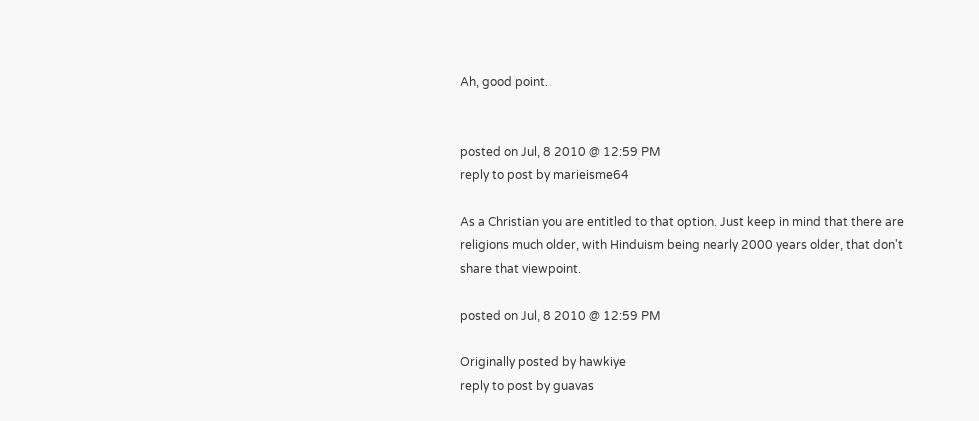Ah, good point.


posted on Jul, 8 2010 @ 12:59 PM
reply to post by marieisme64

As a Christian you are entitled to that option. Just keep in mind that there are religions much older, with Hinduism being nearly 2000 years older, that don't share that viewpoint.

posted on Jul, 8 2010 @ 12:59 PM

Originally posted by hawkiye
reply to post by guavas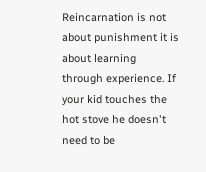Reincarnation is not about punishment it is about learning through experience. If your kid touches the hot stove he doesn't need to be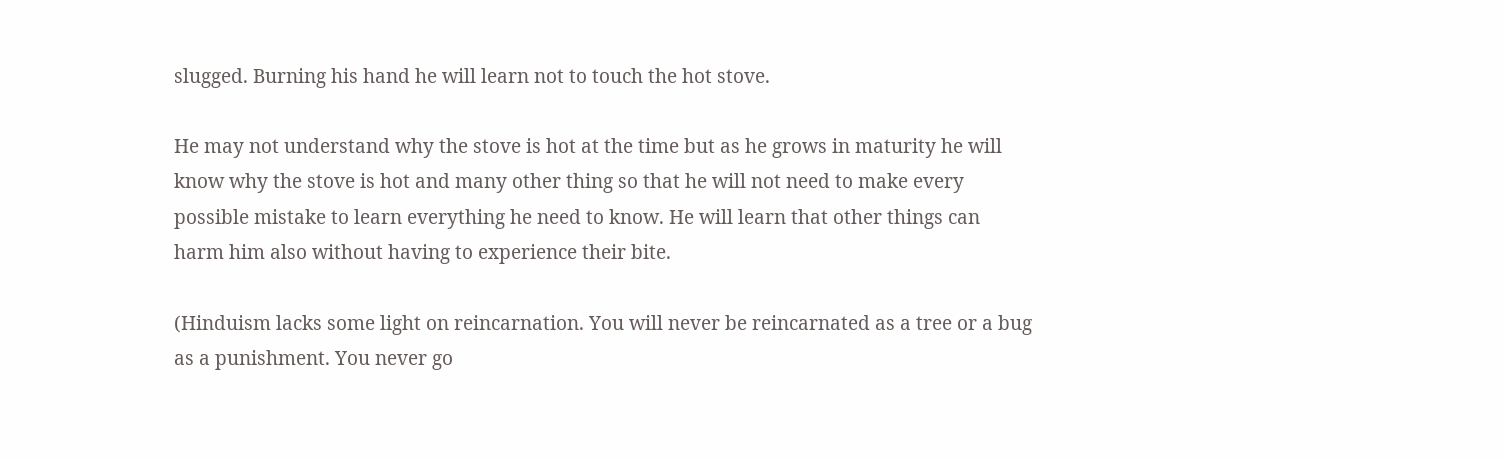slugged. Burning his hand he will learn not to touch the hot stove.

He may not understand why the stove is hot at the time but as he grows in maturity he will know why the stove is hot and many other thing so that he will not need to make every possible mistake to learn everything he need to know. He will learn that other things can harm him also without having to experience their bite.

(Hinduism lacks some light on reincarnation. You will never be reincarnated as a tree or a bug as a punishment. You never go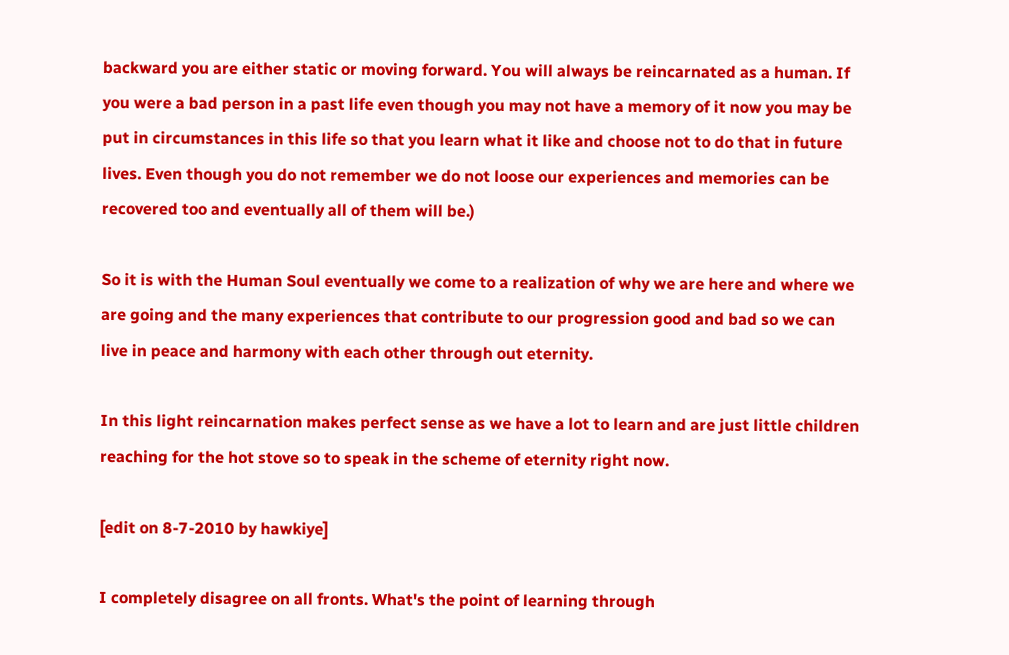backward you are either static or moving forward. You will always be reincarnated as a human. If you were a bad person in a past life even though you may not have a memory of it now you may be put in circumstances in this life so that you learn what it like and choose not to do that in future lives. Even though you do not remember we do not loose our experiences and memories can be recovered too and eventually all of them will be.)

So it is with the Human Soul eventually we come to a realization of why we are here and where we are going and the many experiences that contribute to our progression good and bad so we can live in peace and harmony with each other through out eternity.

In this light reincarnation makes perfect sense as we have a lot to learn and are just little children reaching for the hot stove so to speak in the scheme of eternity right now.

[edit on 8-7-2010 by hawkiye]

I completely disagree on all fronts. What's the point of learning through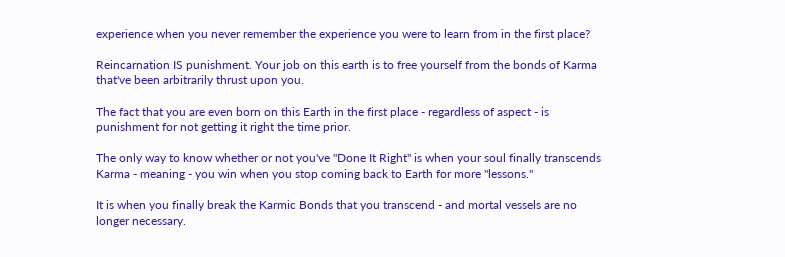experience when you never remember the experience you were to learn from in the first place?

Reincarnation IS punishment. Your job on this earth is to free yourself from the bonds of Karma that've been arbitrarily thrust upon you.

The fact that you are even born on this Earth in the first place - regardless of aspect - is punishment for not getting it right the time prior.

The only way to know whether or not you've "Done It Right" is when your soul finally transcends Karma - meaning - you win when you stop coming back to Earth for more "lessons."

It is when you finally break the Karmic Bonds that you transcend - and mortal vessels are no longer necessary.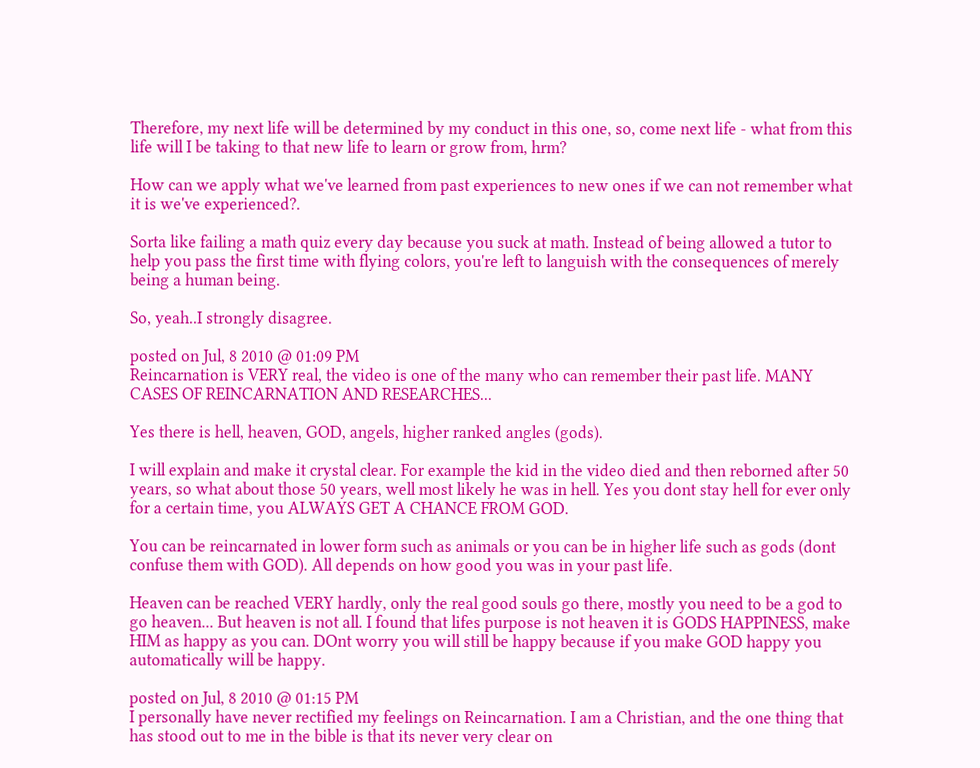Therefore, my next life will be determined by my conduct in this one, so, come next life - what from this life will I be taking to that new life to learn or grow from, hrm?

How can we apply what we've learned from past experiences to new ones if we can not remember what it is we've experienced?.

Sorta like failing a math quiz every day because you suck at math. Instead of being allowed a tutor to help you pass the first time with flying colors, you're left to languish with the consequences of merely being a human being.

So, yeah..I strongly disagree.

posted on Jul, 8 2010 @ 01:09 PM
Reincarnation is VERY real, the video is one of the many who can remember their past life. MANY CASES OF REINCARNATION AND RESEARCHES...

Yes there is hell, heaven, GOD, angels, higher ranked angles (gods).

I will explain and make it crystal clear. For example the kid in the video died and then reborned after 50 years, so what about those 50 years, well most likely he was in hell. Yes you dont stay hell for ever only for a certain time, you ALWAYS GET A CHANCE FROM GOD.

You can be reincarnated in lower form such as animals or you can be in higher life such as gods (dont confuse them with GOD). All depends on how good you was in your past life.

Heaven can be reached VERY hardly, only the real good souls go there, mostly you need to be a god to go heaven... But heaven is not all. I found that lifes purpose is not heaven it is GODS HAPPINESS, make HIM as happy as you can. DOnt worry you will still be happy because if you make GOD happy you automatically will be happy.

posted on Jul, 8 2010 @ 01:15 PM
I personally have never rectified my feelings on Reincarnation. I am a Christian, and the one thing that has stood out to me in the bible is that its never very clear on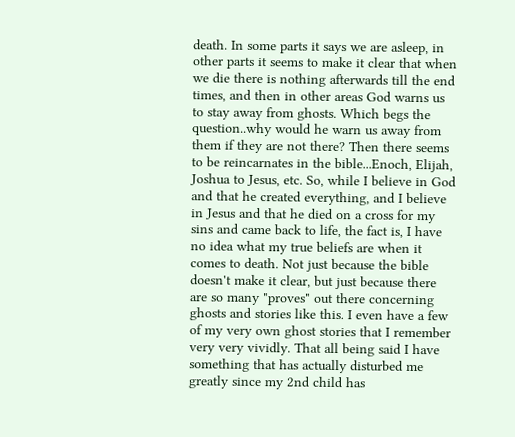death. In some parts it says we are asleep, in other parts it seems to make it clear that when we die there is nothing afterwards till the end times, and then in other areas God warns us to stay away from ghosts. Which begs the question..why would he warn us away from them if they are not there? Then there seems to be reincarnates in the bible...Enoch, Elijah, Joshua to Jesus, etc. So, while I believe in God and that he created everything, and I believe in Jesus and that he died on a cross for my sins and came back to life, the fact is, I have no idea what my true beliefs are when it comes to death. Not just because the bible doesn't make it clear, but just because there are so many "proves" out there concerning ghosts and stories like this. I even have a few of my very own ghost stories that I remember very very vividly. That all being said I have something that has actually disturbed me greatly since my 2nd child has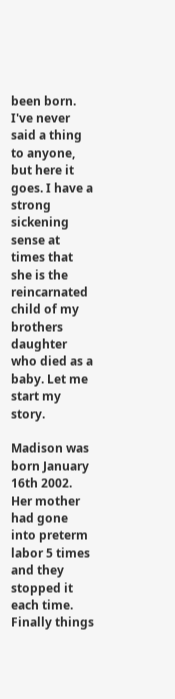been born. I've never said a thing to anyone, but here it goes. I have a strong sickening sense at times that she is the reincarnated child of my brothers daughter who died as a baby. Let me start my story.

Madison was born January 16th 2002. Her mother had gone into preterm labor 5 times and they stopped it each time. Finally things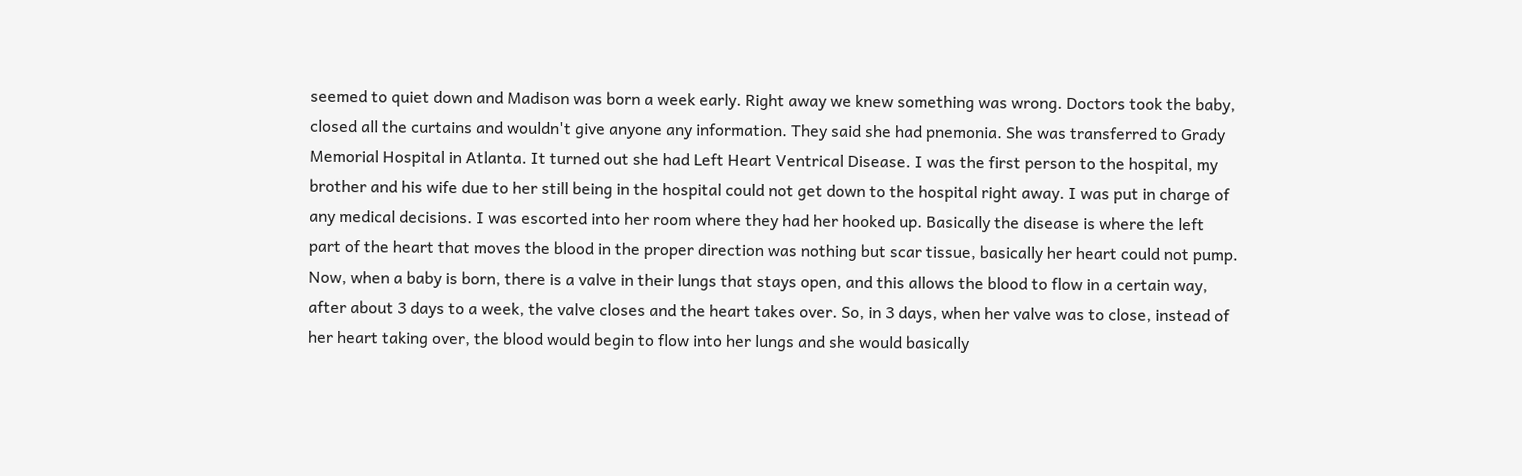seemed to quiet down and Madison was born a week early. Right away we knew something was wrong. Doctors took the baby, closed all the curtains and wouldn't give anyone any information. They said she had pnemonia. She was transferred to Grady Memorial Hospital in Atlanta. It turned out she had Left Heart Ventrical Disease. I was the first person to the hospital, my brother and his wife due to her still being in the hospital could not get down to the hospital right away. I was put in charge of any medical decisions. I was escorted into her room where they had her hooked up. Basically the disease is where the left part of the heart that moves the blood in the proper direction was nothing but scar tissue, basically her heart could not pump. Now, when a baby is born, there is a valve in their lungs that stays open, and this allows the blood to flow in a certain way, after about 3 days to a week, the valve closes and the heart takes over. So, in 3 days, when her valve was to close, instead of her heart taking over, the blood would begin to flow into her lungs and she would basically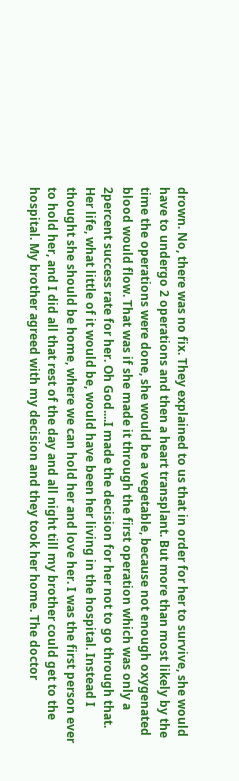drown. No, there was no fix. They explained to us that in order for her to survive, she would have to undergo 2 operations and then a heart transplant. But more than most likely by the time the operations were done, she would be a vegetable, because not enough oxygenated blood would flow. That was if she made it through the first operation which was only a 2percent success rate for her. Oh God....I made the decision for her not to go through that. Her life, what little of it would be, would have been her living in the hospital. Instead I thought she should be home, where we can hold her and love her. I was the first person ever to hold her, and I did all that rest of the day and all night till my brother could get to the hospital. My brother agreed with my decision and they took her home. The doctor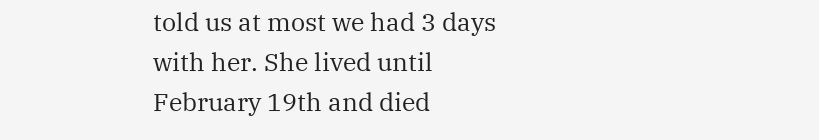told us at most we had 3 days with her. She lived until February 19th and died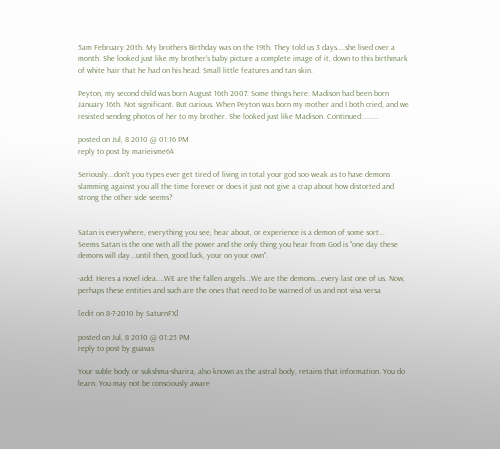5am February 20th. My brothers Birthday was on the 19th. They told us 3 days....she lived over a month. She looked just like my brother's baby picture a complete image of it, down to this birthmark of white hair that he had on his head. Small little features and tan skin.

Peyton, my second child was born August 16th 2007. Some things here: Madison had been born January 16th. Not significant. But curious. When Peyton was born my mother and I both cried, and we resisted sending photos of her to my brother. She looked just like Madison. Continued:........

posted on Jul, 8 2010 @ 01:16 PM
reply to post by marieisme64

Seriously...don't you types ever get tired of living in total your god soo weak as to have demons slamming against you all the time forever or does it just not give a crap about how distorted and strong the other side seems?


Satan is everywhere, everything you see, hear about, or experience is a demon of some sort...
Seems Satan is the one with all the power and the only thing you hear from God is "one day these demons will day...until then, good luck, your on your own".

-add: Heres a novel idea....WE are the fallen angels...We are the demons...every last one of us. Now, perhaps these entities and such are the ones that need to be warned of us and not visa versa

[edit on 8-7-2010 by SaturnFX]

posted on Jul, 8 2010 @ 01:25 PM
reply to post by guavas

Your suble body or sukshma-sharira, also known as the astral body, retains that information. You do learn. You may not be consciously aware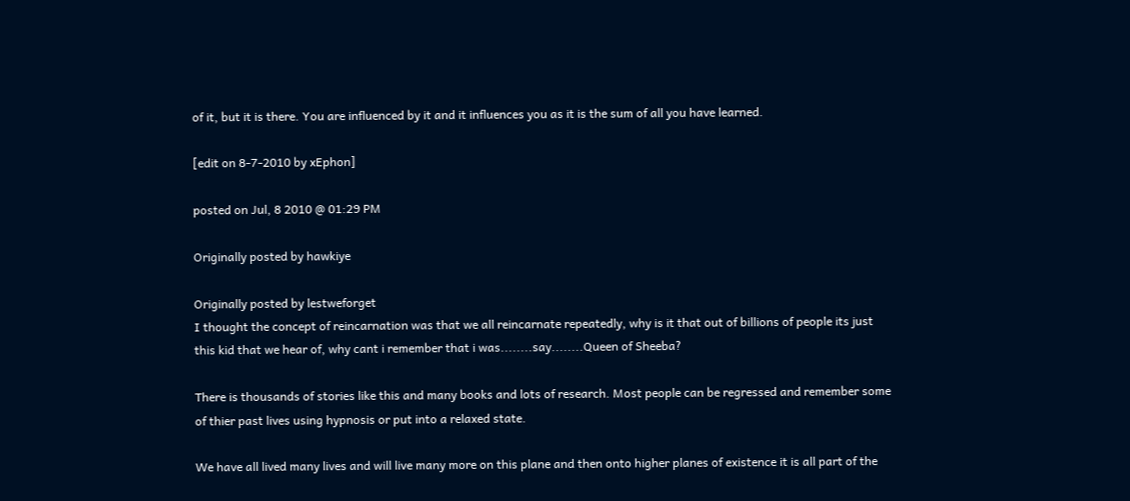of it, but it is there. You are influenced by it and it influences you as it is the sum of all you have learned.

[edit on 8-7-2010 by xEphon]

posted on Jul, 8 2010 @ 01:29 PM

Originally posted by hawkiye

Originally posted by lestweforget
I thought the concept of reincarnation was that we all reincarnate repeatedly, why is it that out of billions of people its just this kid that we hear of, why cant i remember that i was........say........Queen of Sheeba?

There is thousands of stories like this and many books and lots of research. Most people can be regressed and remember some of thier past lives using hypnosis or put into a relaxed state.

We have all lived many lives and will live many more on this plane and then onto higher planes of existence it is all part of the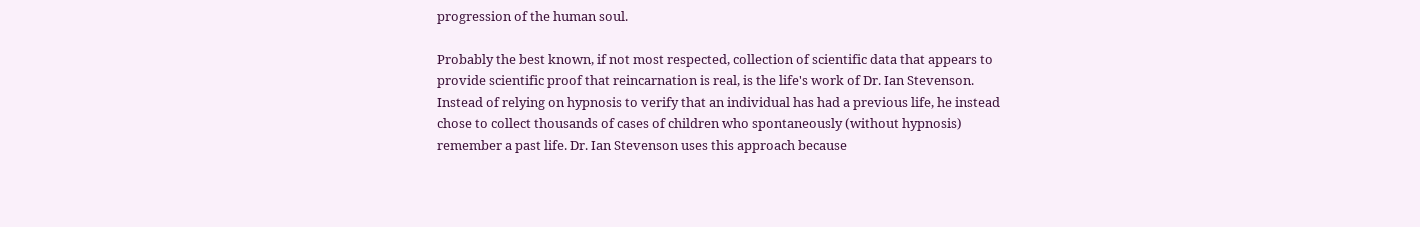progression of the human soul.

Probably the best known, if not most respected, collection of scientific data that appears to provide scientific proof that reincarnation is real, is the life's work of Dr. Ian Stevenson. Instead of relying on hypnosis to verify that an individual has had a previous life, he instead chose to collect thousands of cases of children who spontaneously (without hypnosis) remember a past life. Dr. Ian Stevenson uses this approach because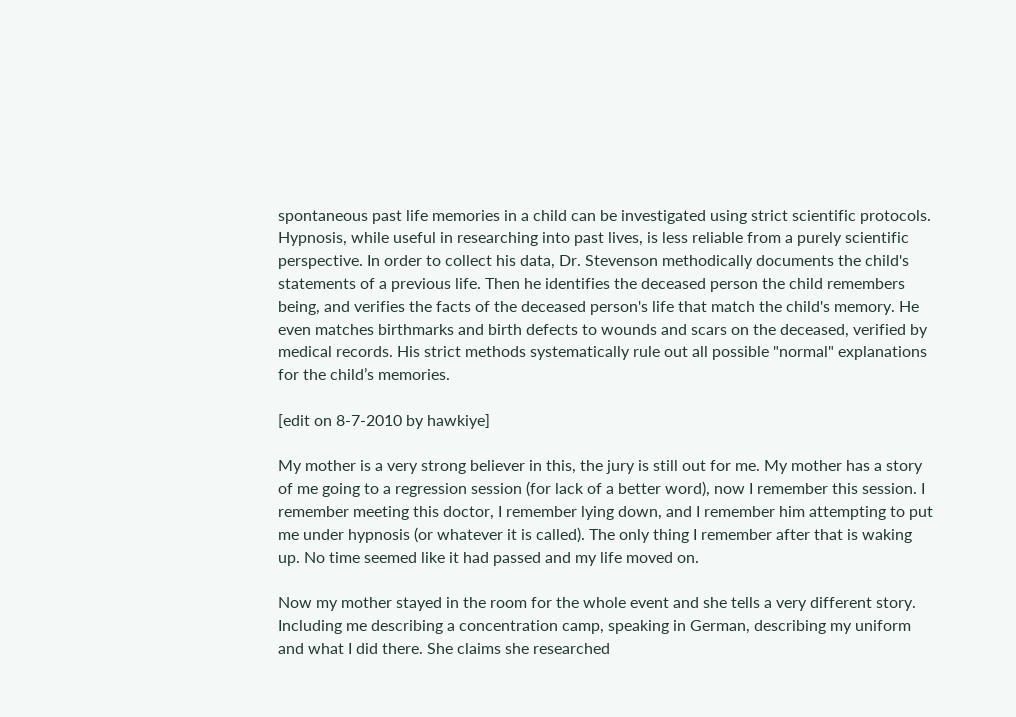spontaneous past life memories in a child can be investigated using strict scientific protocols. Hypnosis, while useful in researching into past lives, is less reliable from a purely scientific perspective. In order to collect his data, Dr. Stevenson methodically documents the child's statements of a previous life. Then he identifies the deceased person the child remembers being, and verifies the facts of the deceased person's life that match the child's memory. He even matches birthmarks and birth defects to wounds and scars on the deceased, verified by medical records. His strict methods systematically rule out all possible "normal" explanations for the child’s memories.

[edit on 8-7-2010 by hawkiye]

My mother is a very strong believer in this, the jury is still out for me. My mother has a story of me going to a regression session (for lack of a better word), now I remember this session. I remember meeting this doctor, I remember lying down, and I remember him attempting to put me under hypnosis (or whatever it is called). The only thing I remember after that is waking up. No time seemed like it had passed and my life moved on.

Now my mother stayed in the room for the whole event and she tells a very different story. Including me describing a concentration camp, speaking in German, describing my uniform and what I did there. She claims she researched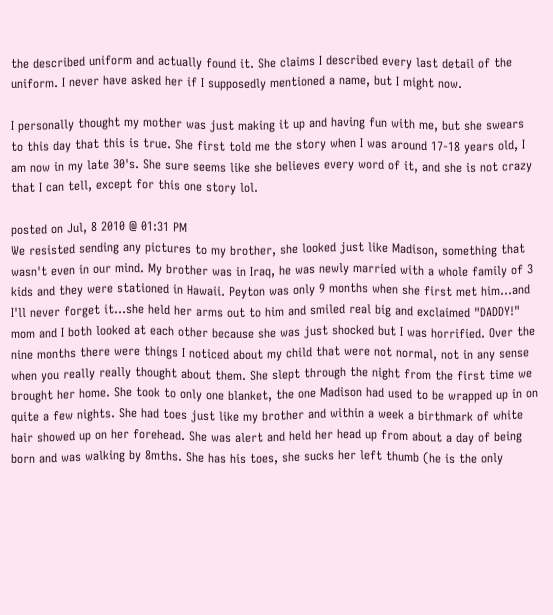the described uniform and actually found it. She claims I described every last detail of the uniform. I never have asked her if I supposedly mentioned a name, but I might now.

I personally thought my mother was just making it up and having fun with me, but she swears to this day that this is true. She first told me the story when I was around 17-18 years old, I am now in my late 30's. She sure seems like she believes every word of it, and she is not crazy that I can tell, except for this one story lol.

posted on Jul, 8 2010 @ 01:31 PM
We resisted sending any pictures to my brother, she looked just like Madison, something that wasn't even in our mind. My brother was in Iraq, he was newly married with a whole family of 3 kids and they were stationed in Hawaii. Peyton was only 9 months when she first met him...and I'll never forget it...she held her arms out to him and smiled real big and exclaimed "DADDY!" mom and I both looked at each other because she was just shocked but I was horrified. Over the nine months there were things I noticed about my child that were not normal, not in any sense when you really really thought about them. She slept through the night from the first time we brought her home. She took to only one blanket, the one Madison had used to be wrapped up in on quite a few nights. She had toes just like my brother and within a week a birthmark of white hair showed up on her forehead. She was alert and held her head up from about a day of being born and was walking by 8mths. She has his toes, she sucks her left thumb (he is the only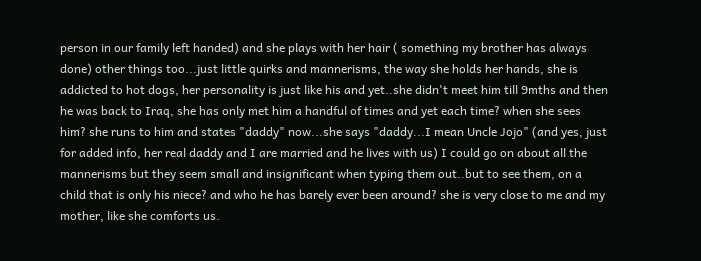person in our family left handed) and she plays with her hair ( something my brother has always done) other things too...just little quirks and mannerisms, the way she holds her hands, she is addicted to hot dogs, her personality is just like his and yet..she didn't meet him till 9mths and then he was back to Iraq, she has only met him a handful of times and yet each time? when she sees him? she runs to him and states "daddy" now...she says "daddy...I mean Uncle Jojo" (and yes, just for added info, her real daddy and I are married and he lives with us) I could go on about all the mannerisms but they seem small and insignificant when typing them out..but to see them, on a child that is only his niece? and who he has barely ever been around? she is very close to me and my mother, like she comforts us.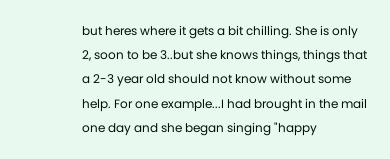but heres where it gets a bit chilling. She is only 2, soon to be 3..but she knows things, things that a 2-3 year old should not know without some help. For one example...I had brought in the mail one day and she began singing "happy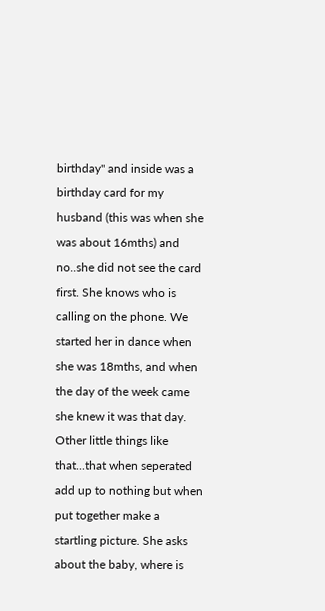birthday" and inside was a birthday card for my husband (this was when she was about 16mths) and no..she did not see the card first. She knows who is calling on the phone. We started her in dance when she was 18mths, and when the day of the week came she knew it was that day. Other little things like that...that when seperated add up to nothing but when put together make a startling picture. She asks about the baby, where is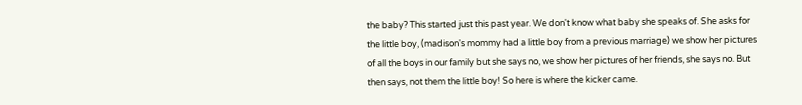the baby? This started just this past year. We don't know what baby she speaks of. She asks for the little boy, (madison's mommy had a little boy from a previous marriage) we show her pictures of all the boys in our family but she says no, we show her pictures of her friends, she says no. But then says, not them the little boy! So here is where the kicker came.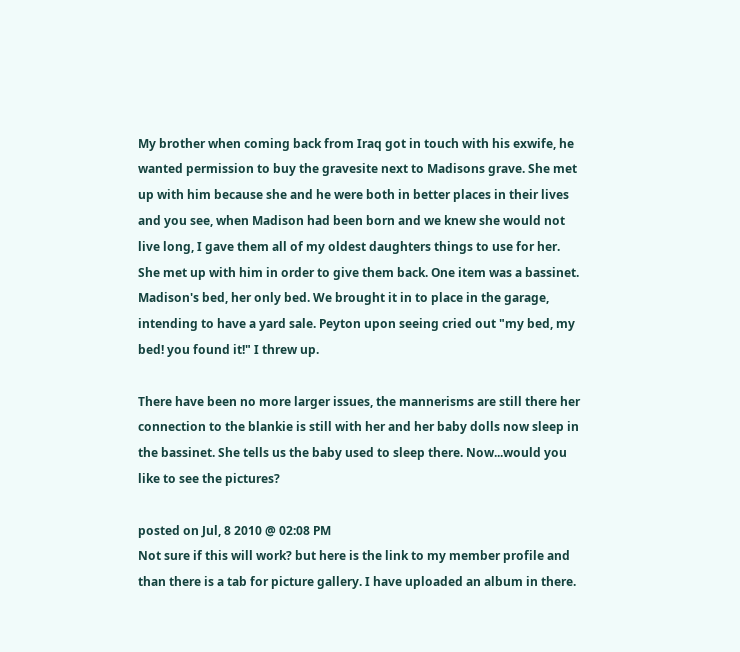My brother when coming back from Iraq got in touch with his exwife, he wanted permission to buy the gravesite next to Madisons grave. She met up with him because she and he were both in better places in their lives and you see, when Madison had been born and we knew she would not live long, I gave them all of my oldest daughters things to use for her. She met up with him in order to give them back. One item was a bassinet. Madison's bed, her only bed. We brought it in to place in the garage, intending to have a yard sale. Peyton upon seeing cried out "my bed, my bed! you found it!" I threw up.

There have been no more larger issues, the mannerisms are still there her connection to the blankie is still with her and her baby dolls now sleep in the bassinet. She tells us the baby used to sleep there. Now...would you like to see the pictures?

posted on Jul, 8 2010 @ 02:08 PM
Not sure if this will work? but here is the link to my member profile and than there is a tab for picture gallery. I have uploaded an album in there.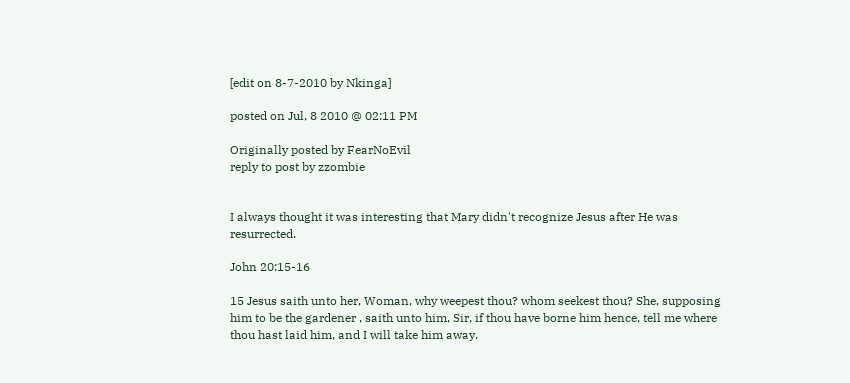[edit on 8-7-2010 by Nkinga]

posted on Jul, 8 2010 @ 02:11 PM

Originally posted by FearNoEvil
reply to post by zzombie


I always thought it was interesting that Mary didn't recognize Jesus after He was resurrected.

John 20:15-16

15 Jesus saith unto her, Woman, why weepest thou? whom seekest thou? She, supposing him to be the gardener , saith unto him, Sir, if thou have borne him hence, tell me where thou hast laid him, and I will take him away.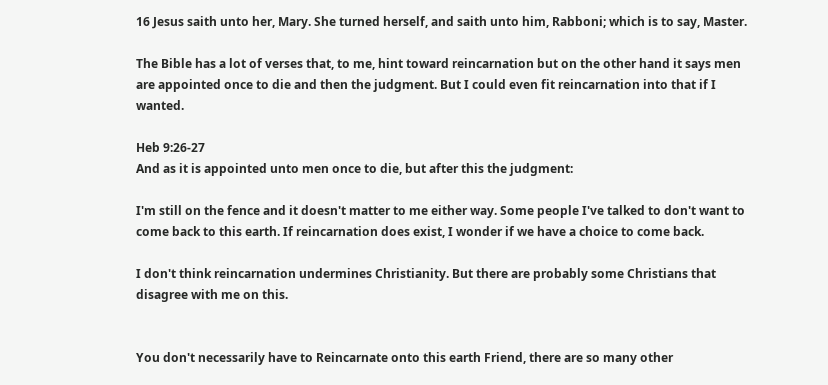16 Jesus saith unto her, Mary. She turned herself, and saith unto him, Rabboni; which is to say, Master.

The Bible has a lot of verses that, to me, hint toward reincarnation but on the other hand it says men are appointed once to die and then the judgment. But I could even fit reincarnation into that if I wanted.

Heb 9:26-27
And as it is appointed unto men once to die, but after this the judgment:

I'm still on the fence and it doesn't matter to me either way. Some people I've talked to don't want to come back to this earth. If reincarnation does exist, I wonder if we have a choice to come back.

I don't think reincarnation undermines Christianity. But there are probably some Christians that disagree with me on this.


You don't necessarily have to Reincarnate onto this earth Friend, there are so many other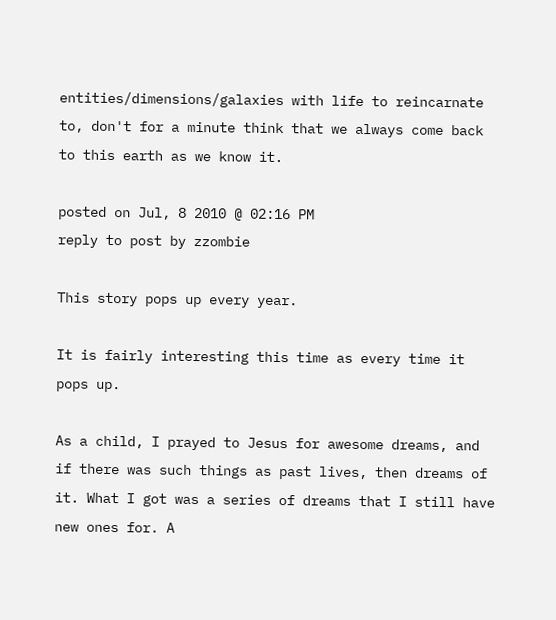entities/dimensions/galaxies with life to reincarnate to, don't for a minute think that we always come back to this earth as we know it.

posted on Jul, 8 2010 @ 02:16 PM
reply to post by zzombie

This story pops up every year.

It is fairly interesting this time as every time it pops up.

As a child, I prayed to Jesus for awesome dreams, and if there was such things as past lives, then dreams of it. What I got was a series of dreams that I still have new ones for. A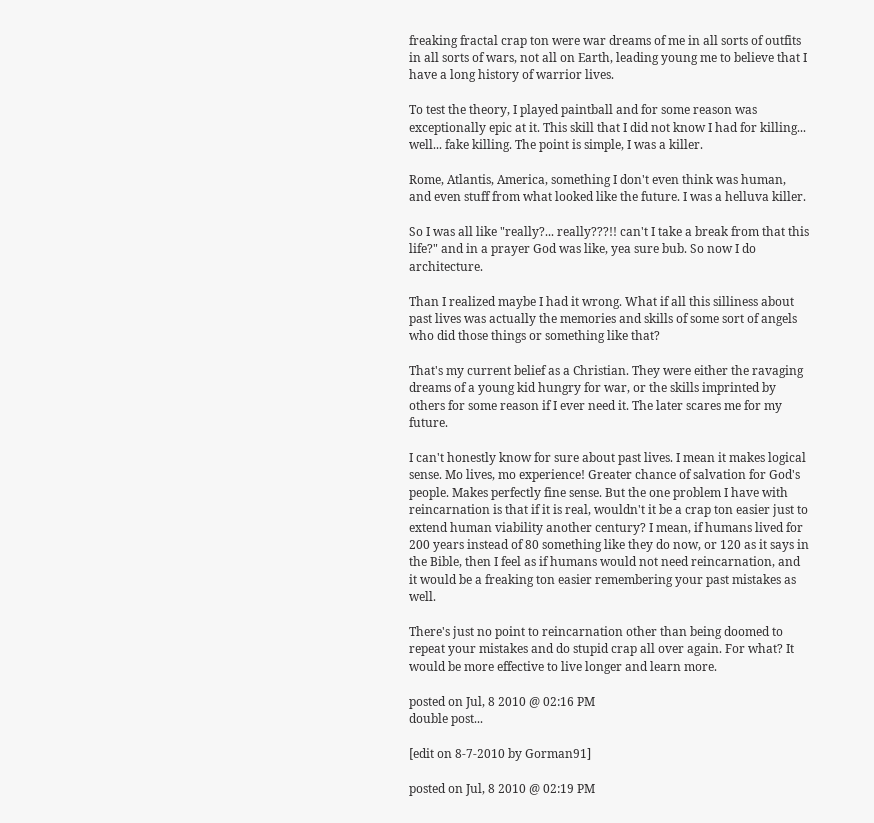freaking fractal crap ton were war dreams of me in all sorts of outfits in all sorts of wars, not all on Earth, leading young me to believe that I have a long history of warrior lives.

To test the theory, I played paintball and for some reason was exceptionally epic at it. This skill that I did not know I had for killing... well... fake killing. The point is simple, I was a killer.

Rome, Atlantis, America, something I don't even think was human, and even stuff from what looked like the future. I was a helluva killer.

So I was all like "really?... really???!! can't I take a break from that this life?" and in a prayer God was like, yea sure bub. So now I do architecture.

Than I realized maybe I had it wrong. What if all this silliness about past lives was actually the memories and skills of some sort of angels who did those things or something like that?

That's my current belief as a Christian. They were either the ravaging dreams of a young kid hungry for war, or the skills imprinted by others for some reason if I ever need it. The later scares me for my future.

I can't honestly know for sure about past lives. I mean it makes logical sense. Mo lives, mo experience! Greater chance of salvation for God's people. Makes perfectly fine sense. But the one problem I have with reincarnation is that if it is real, wouldn't it be a crap ton easier just to extend human viability another century? I mean, if humans lived for 200 years instead of 80 something like they do now, or 120 as it says in the Bible, then I feel as if humans would not need reincarnation, and it would be a freaking ton easier remembering your past mistakes as well.

There's just no point to reincarnation other than being doomed to repeat your mistakes and do stupid crap all over again. For what? It would be more effective to live longer and learn more.

posted on Jul, 8 2010 @ 02:16 PM
double post...

[edit on 8-7-2010 by Gorman91]

posted on Jul, 8 2010 @ 02:19 PM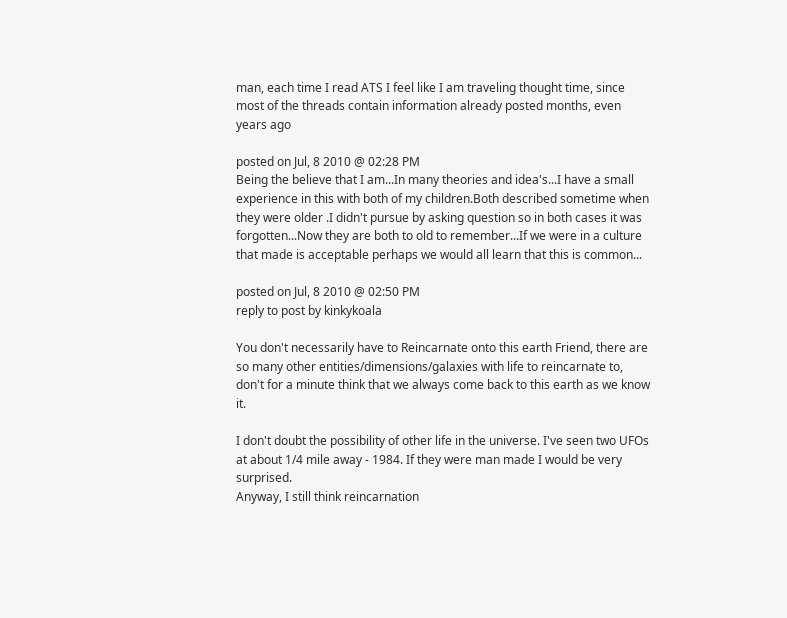man, each time I read ATS I feel like I am traveling thought time, since most of the threads contain information already posted months, even years ago

posted on Jul, 8 2010 @ 02:28 PM
Being the believe that I am...In many theories and idea's...I have a small experience in this with both of my children.Both described sometime when they were older .I didn't pursue by asking question so in both cases it was forgotten...Now they are both to old to remember...If we were in a culture that made is acceptable perhaps we would all learn that this is common...

posted on Jul, 8 2010 @ 02:50 PM
reply to post by kinkykoala

You don't necessarily have to Reincarnate onto this earth Friend, there are so many other entities/dimensions/galaxies with life to reincarnate to, don't for a minute think that we always come back to this earth as we know it.

I don't doubt the possibility of other life in the universe. I've seen two UFOs at about 1/4 mile away - 1984. If they were man made I would be very surprised.
Anyway, I still think reincarnation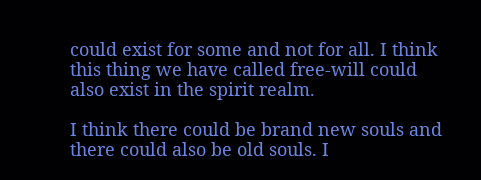could exist for some and not for all. I think this thing we have called free-will could also exist in the spirit realm.

I think there could be brand new souls and there could also be old souls. I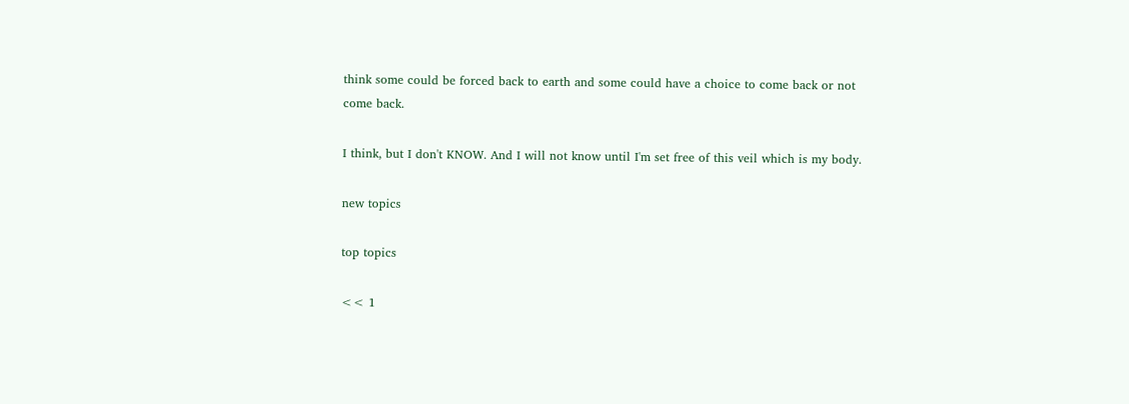think some could be forced back to earth and some could have a choice to come back or not come back.

I think, but I don't KNOW. And I will not know until I'm set free of this veil which is my body.

new topics

top topics

<< 1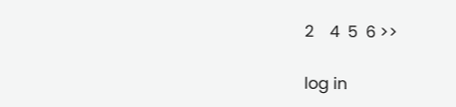2    4  5  6 >>

log in